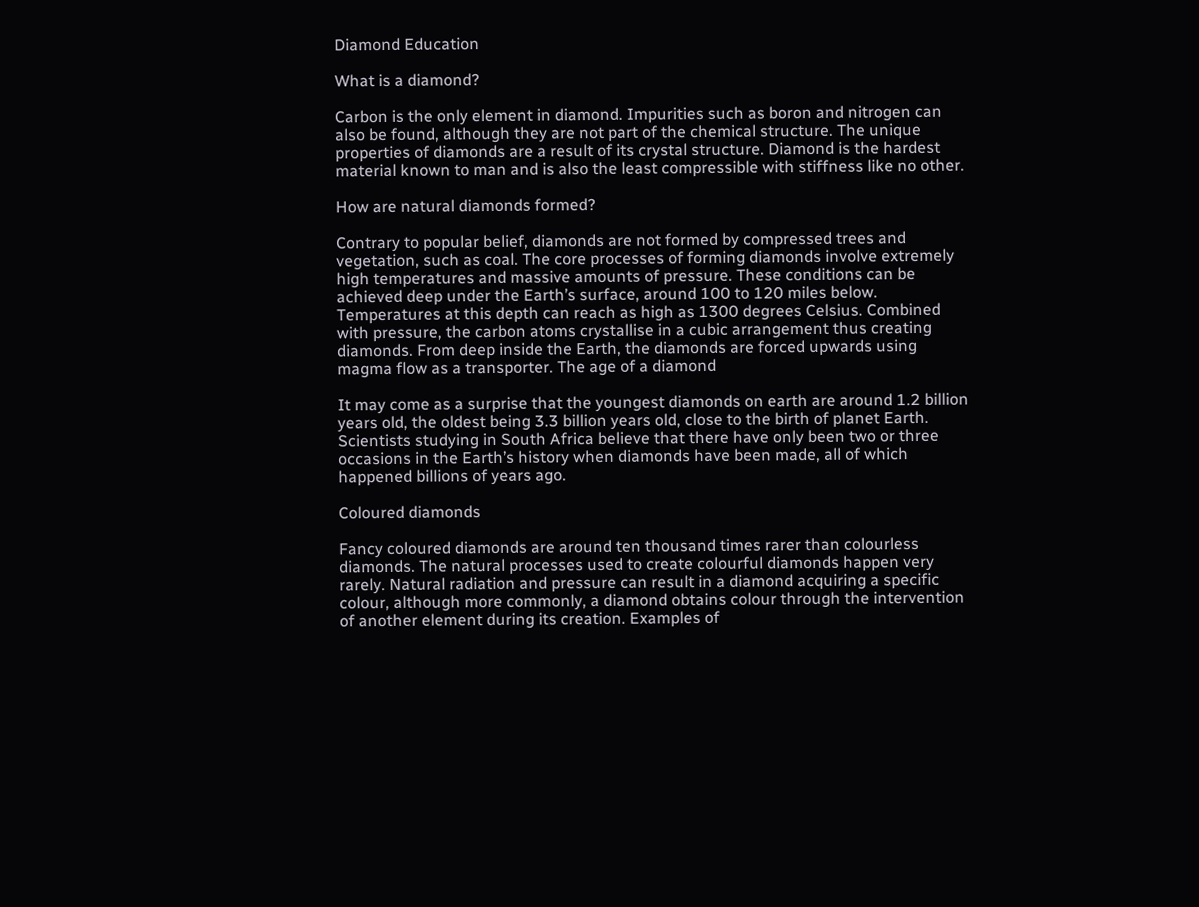Diamond Education

What is a diamond?

Carbon is the only element in diamond. Impurities such as boron and nitrogen can also be found, although they are not part of the chemical structure. The unique properties of diamonds are a result of its crystal structure. Diamond is the hardest material known to man and is also the least compressible with stiffness like no other.

How are natural diamonds formed?

Contrary to popular belief, diamonds are not formed by compressed trees and vegetation, such as coal. The core processes of forming diamonds involve extremely high temperatures and massive amounts of pressure. These conditions can be achieved deep under the Earth’s surface, around 100 to 120 miles below. Temperatures at this depth can reach as high as 1300 degrees Celsius. Combined with pressure, the carbon atoms crystallise in a cubic arrangement thus creating diamonds. From deep inside the Earth, the diamonds are forced upwards using magma flow as a transporter. The age of a diamond

It may come as a surprise that the youngest diamonds on earth are around 1.2 billion years old, the oldest being 3.3 billion years old, close to the birth of planet Earth. Scientists studying in South Africa believe that there have only been two or three occasions in the Earth’s history when diamonds have been made, all of which happened billions of years ago.

Coloured diamonds

Fancy coloured diamonds are around ten thousand times rarer than colourless diamonds. The natural processes used to create colourful diamonds happen very rarely. Natural radiation and pressure can result in a diamond acquiring a specific colour, although more commonly, a diamond obtains colour through the intervention of another element during its creation. Examples of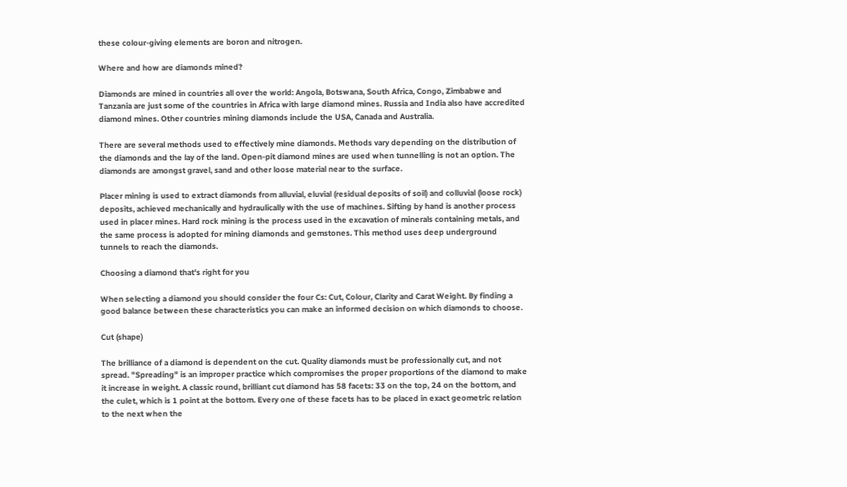these colour-giving elements are boron and nitrogen.

Where and how are diamonds mined?

Diamonds are mined in countries all over the world: Angola, Botswana, South Africa, Congo, Zimbabwe and Tanzania are just some of the countries in Africa with large diamond mines. Russia and India also have accredited diamond mines. Other countries mining diamonds include the USA, Canada and Australia.

There are several methods used to effectively mine diamonds. Methods vary depending on the distribution of the diamonds and the lay of the land. Open-pit diamond mines are used when tunnelling is not an option. The diamonds are amongst gravel, sand and other loose material near to the surface.

Placer mining is used to extract diamonds from alluvial, eluvial (residual deposits of soil) and colluvial (loose rock) deposits, achieved mechanically and hydraulically with the use of machines. Sifting by hand is another process used in placer mines. Hard rock mining is the process used in the excavation of minerals containing metals, and the same process is adopted for mining diamonds and gemstones. This method uses deep underground tunnels to reach the diamonds.

Choosing a diamond that's right for you

When selecting a diamond you should consider the four Cs: Cut, Colour, Clarity and Carat Weight. By finding a good balance between these characteristics you can make an informed decision on which diamonds to choose.

Cut (shape)

The brilliance of a diamond is dependent on the cut. Quality diamonds must be professionally cut, and not spread. "Spreading" is an improper practice which compromises the proper proportions of the diamond to make it increase in weight. A classic round, brilliant cut diamond has 58 facets: 33 on the top, 24 on the bottom, and the culet, which is 1 point at the bottom. Every one of these facets has to be placed in exact geometric relation to the next when the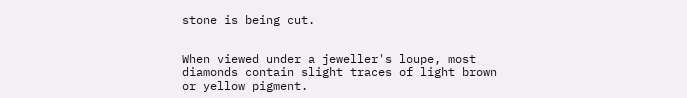stone is being cut.


When viewed under a jeweller's loupe, most diamonds contain slight traces of light brown or yellow pigment.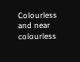Colourless and near colourless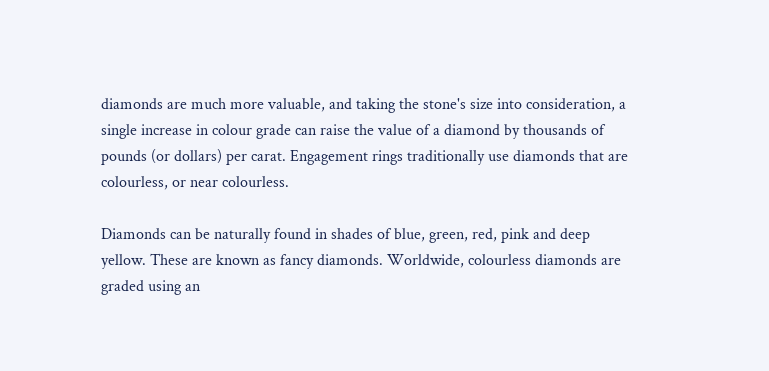diamonds are much more valuable, and taking the stone's size into consideration, a single increase in colour grade can raise the value of a diamond by thousands of pounds (or dollars) per carat. Engagement rings traditionally use diamonds that are colourless, or near colourless.

Diamonds can be naturally found in shades of blue, green, red, pink and deep yellow. These are known as fancy diamonds. Worldwide, colourless diamonds are graded using an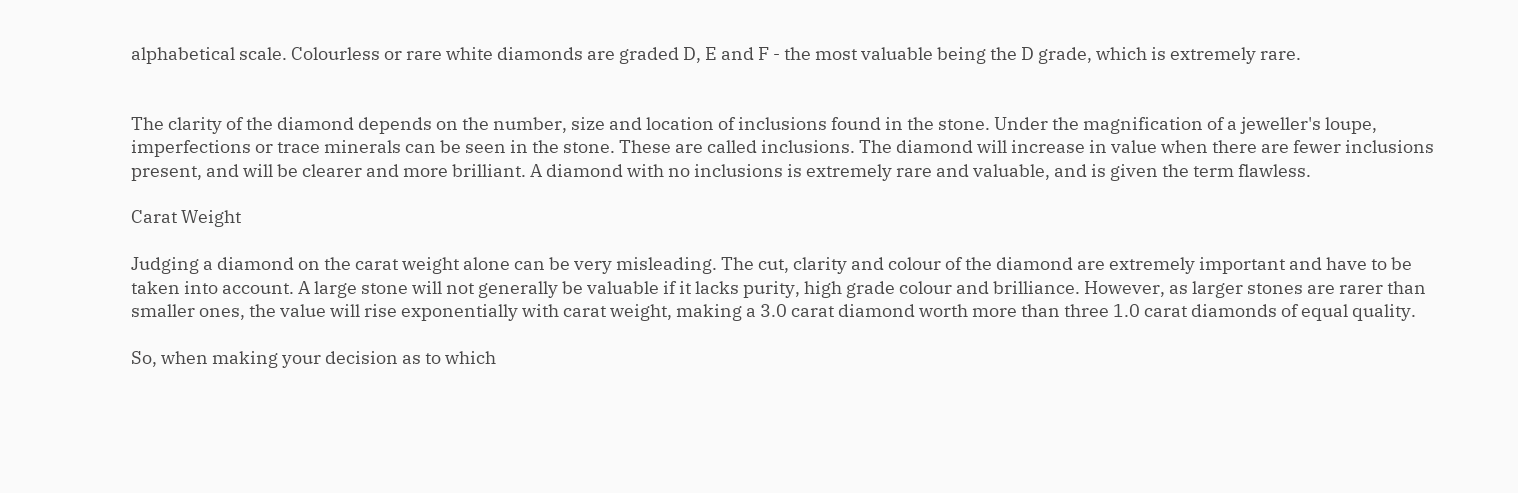alphabetical scale. Colourless or rare white diamonds are graded D, E and F - the most valuable being the D grade, which is extremely rare.


The clarity of the diamond depends on the number, size and location of inclusions found in the stone. Under the magnification of a jeweller's loupe, imperfections or trace minerals can be seen in the stone. These are called inclusions. The diamond will increase in value when there are fewer inclusions present, and will be clearer and more brilliant. A diamond with no inclusions is extremely rare and valuable, and is given the term flawless.

Carat Weight

Judging a diamond on the carat weight alone can be very misleading. The cut, clarity and colour of the diamond are extremely important and have to be taken into account. A large stone will not generally be valuable if it lacks purity, high grade colour and brilliance. However, as larger stones are rarer than smaller ones, the value will rise exponentially with carat weight, making a 3.0 carat diamond worth more than three 1.0 carat diamonds of equal quality.

So, when making your decision as to which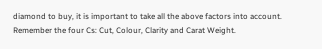diamond to buy, it is important to take all the above factors into account. Remember the four Cs: Cut, Colour, Clarity and Carat Weight.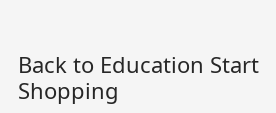Back to Education Start Shopping